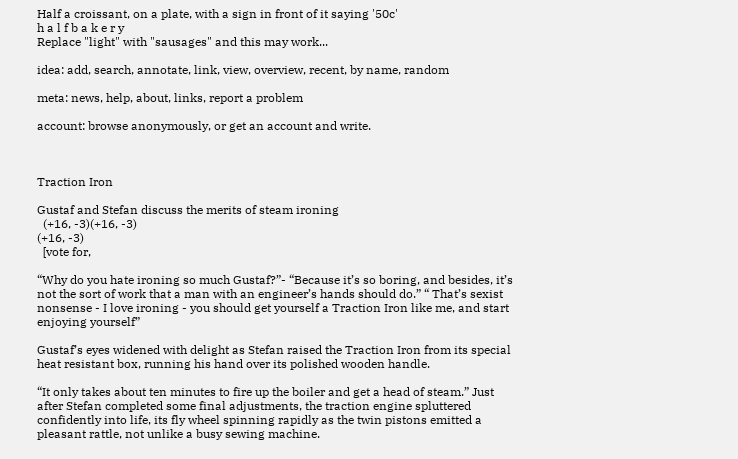Half a croissant, on a plate, with a sign in front of it saying '50c'
h a l f b a k e r y
Replace "light" with "sausages" and this may work...

idea: add, search, annotate, link, view, overview, recent, by name, random

meta: news, help, about, links, report a problem

account: browse anonymously, or get an account and write.



Traction Iron

Gustaf and Stefan discuss the merits of steam ironing
  (+16, -3)(+16, -3)
(+16, -3)
  [vote for,

“Why do you hate ironing so much Gustaf?”- “Because it’s so boring, and besides, it’s not the sort of work that a man with an engineer’s hands should do.” “ That’s sexist nonsense - I love ironing - you should get yourself a Traction Iron like me, and start enjoying yourself”

Gustaf’s eyes widened with delight as Stefan raised the Traction Iron from its special heat resistant box, running his hand over its polished wooden handle.

“It only takes about ten minutes to fire up the boiler and get a head of steam.” Just after Stefan completed some final adjustments, the traction engine spluttered confidently into life, its fly wheel spinning rapidly as the twin pistons emitted a pleasant rattle, not unlike a busy sewing machine.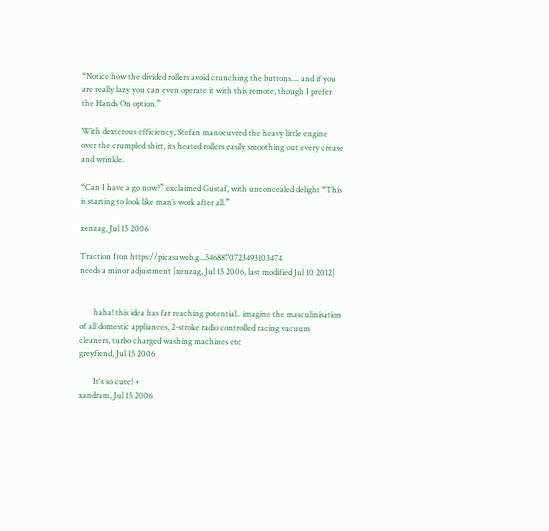“Notice how the divided rollers avoid crunching the buttons.... and if you are really lazy you can even operate it with this remote, though I prefer the Hands On option.”

With dexterous efficiency, Stefan manoeuvred the heavy little engine over the crumpled shirt, its heated rollers easily smoothing out every crease and wrinkle.

“Can I have a go now?” exclaimed Gustaf, with unconcealed delight “This is starting to look like man’s work after all.”

xenzag, Jul 15 2006

Traction Iron https://picasaweb.g...5468870723493103474
needs a minor adjustment [xenzag, Jul 15 2006, last modified Jul 10 2012]


       haha! this idea has far reaching potential.. imagine the masculinisation of all domestic appliances, 2-stroke radio controlled racing vacuum cleaners, turbo charged washing machines etc
greyfiend, Jul 15 2006

       It's so cute! +
xandram, Jul 15 2006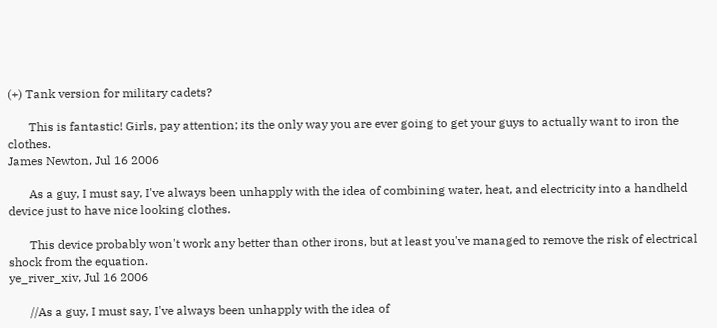(+) Tank version for military cadets?

       This is fantastic! Girls, pay attention; its the only way you are ever going to get your guys to actually want to iron the clothes.
James Newton, Jul 16 2006

       As a guy, I must say, I've always been unhapply with the idea of combining water, heat, and electricity into a handheld device just to have nice looking clothes.

       This device probably won't work any better than other irons, but at least you've managed to remove the risk of electrical shock from the equation.
ye_river_xiv, Jul 16 2006

       //As a guy, I must say, I've always been unhapply with the idea of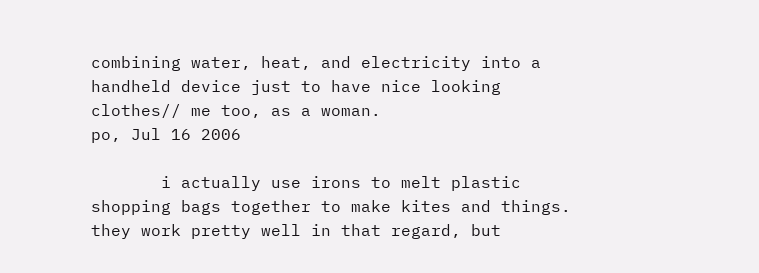combining water, heat, and electricity into a handheld device just to have nice looking clothes// me too, as a woman.
po, Jul 16 2006

       i actually use irons to melt plastic shopping bags together to make kites and things. they work pretty well in that regard, but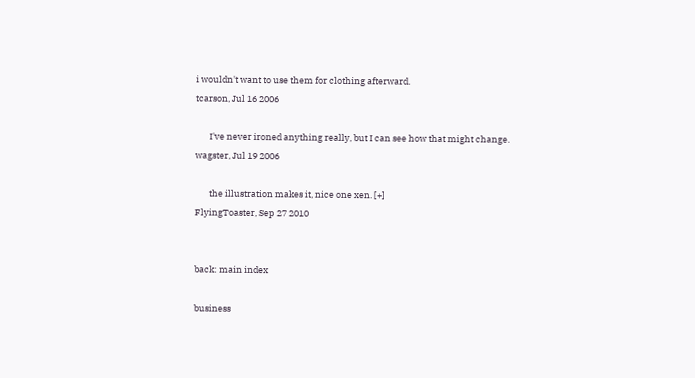i wouldn't want to use them for clothing afterward.
tcarson, Jul 16 2006

       I've never ironed anything really, but I can see how that might change.
wagster, Jul 19 2006

       the illustration makes it, nice one xen. [+]
FlyingToaster, Sep 27 2010


back: main index

business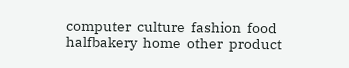computer  culture  fashion  food  halfbakery  home  other  product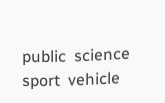public  science  sport  vehicle